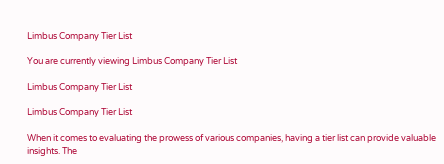Limbus Company Tier List

You are currently viewing Limbus Company Tier List

Limbus Company Tier List

Limbus Company Tier List

When it comes to evaluating the prowess of various companies, having a tier list can provide valuable insights. The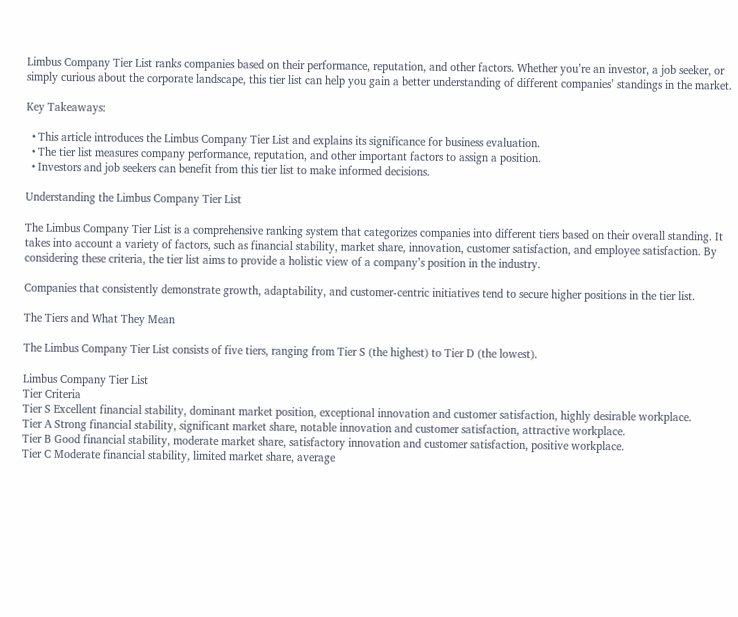Limbus Company Tier List ranks companies based on their performance, reputation, and other factors. Whether you’re an investor, a job seeker, or simply curious about the corporate landscape, this tier list can help you gain a better understanding of different companies’ standings in the market.

Key Takeaways:

  • This article introduces the Limbus Company Tier List and explains its significance for business evaluation.
  • The tier list measures company performance, reputation, and other important factors to assign a position.
  • Investors and job seekers can benefit from this tier list to make informed decisions.

Understanding the Limbus Company Tier List

The Limbus Company Tier List is a comprehensive ranking system that categorizes companies into different tiers based on their overall standing. It takes into account a variety of factors, such as financial stability, market share, innovation, customer satisfaction, and employee satisfaction. By considering these criteria, the tier list aims to provide a holistic view of a company’s position in the industry.

Companies that consistently demonstrate growth, adaptability, and customer-centric initiatives tend to secure higher positions in the tier list.

The Tiers and What They Mean

The Limbus Company Tier List consists of five tiers, ranging from Tier S (the highest) to Tier D (the lowest).

Limbus Company Tier List
Tier Criteria
Tier S Excellent financial stability, dominant market position, exceptional innovation and customer satisfaction, highly desirable workplace.
Tier A Strong financial stability, significant market share, notable innovation and customer satisfaction, attractive workplace.
Tier B Good financial stability, moderate market share, satisfactory innovation and customer satisfaction, positive workplace.
Tier C Moderate financial stability, limited market share, average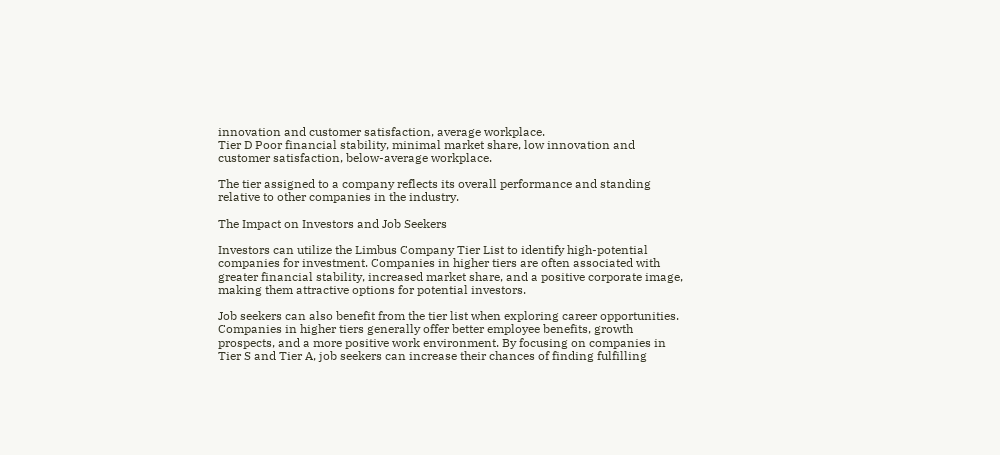innovation and customer satisfaction, average workplace.
Tier D Poor financial stability, minimal market share, low innovation and customer satisfaction, below-average workplace.

The tier assigned to a company reflects its overall performance and standing relative to other companies in the industry.

The Impact on Investors and Job Seekers

Investors can utilize the Limbus Company Tier List to identify high-potential companies for investment. Companies in higher tiers are often associated with greater financial stability, increased market share, and a positive corporate image, making them attractive options for potential investors.

Job seekers can also benefit from the tier list when exploring career opportunities. Companies in higher tiers generally offer better employee benefits, growth prospects, and a more positive work environment. By focusing on companies in Tier S and Tier A, job seekers can increase their chances of finding fulfilling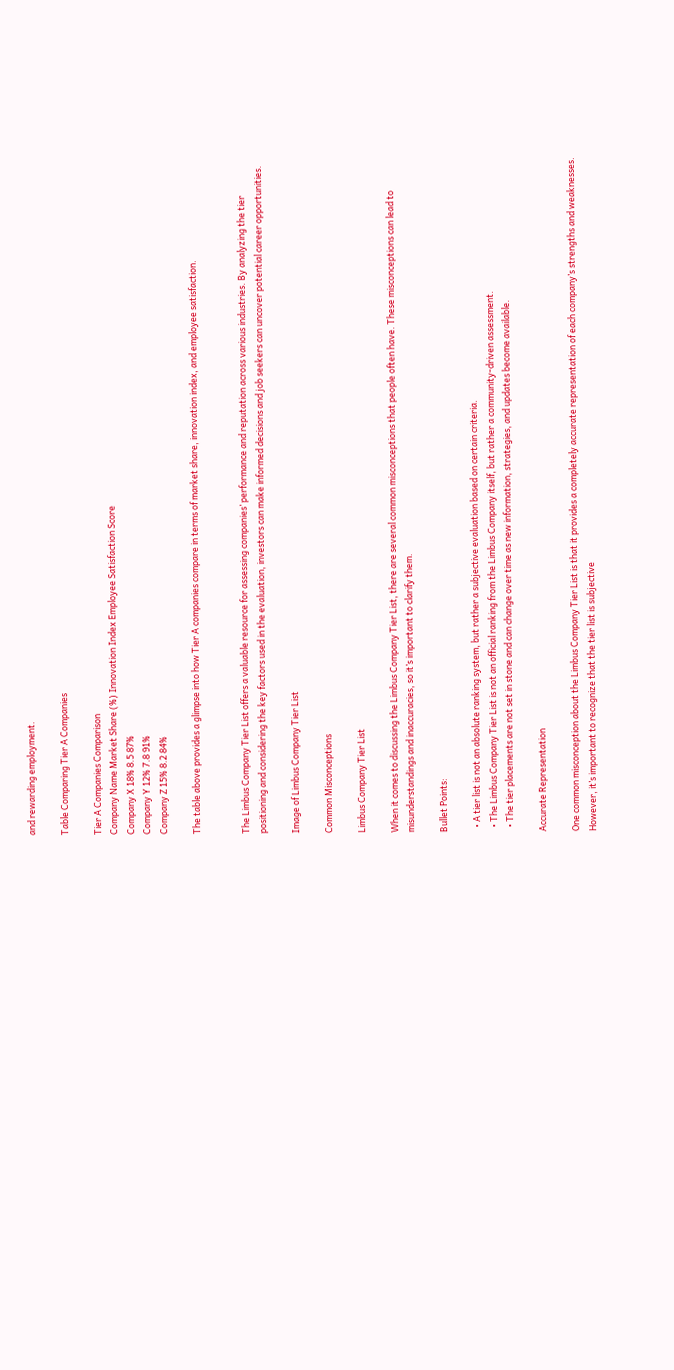and rewarding employment.

Table Comparing Tier A Companies

Tier A Companies Comparison
Company Name Market Share (%) Innovation Index Employee Satisfaction Score
Company X 18% 8.5 87%
Company Y 12% 7.8 91%
Company Z 15% 8.2 84%

The table above provides a glimpse into how Tier A companies compare in terms of market share, innovation index, and employee satisfaction.


The Limbus Company Tier List offers a valuable resource for assessing companies’ performance and reputation across various industries. By analyzing the tier positioning and considering the key factors used in the evaluation, investors can make informed decisions and job seekers can uncover potential career opportunities.

Image of Limbus Company Tier List

Common Misconceptions

Limbus Company Tier List

When it comes to discussing the Limbus Company Tier List, there are several common misconceptions that people often have. These misconceptions can lead to misunderstandings and inaccuracies, so it’s important to clarify them.

Bullet Points:

  • A tier list is not an absolute ranking system, but rather a subjective evaluation based on certain criteria.
  • The Limbus Company Tier List is not an official ranking from the Limbus Company itself, but rather a community-driven assessment.
  • The tier placements are not set in stone and can change over time as new information, strategies, and updates become available.

Accurate Representation

One common misconception about the Limbus Company Tier List is that it provides a completely accurate representation of each company’s strengths and weaknesses. However, it’s important to recognize that the tier list is subjective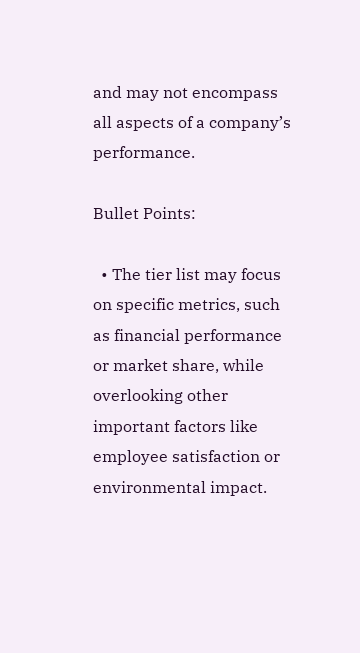and may not encompass all aspects of a company’s performance.

Bullet Points:

  • The tier list may focus on specific metrics, such as financial performance or market share, while overlooking other important factors like employee satisfaction or environmental impact.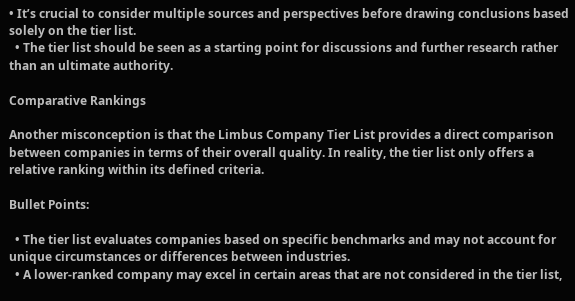• It’s crucial to consider multiple sources and perspectives before drawing conclusions based solely on the tier list.
  • The tier list should be seen as a starting point for discussions and further research rather than an ultimate authority.

Comparative Rankings

Another misconception is that the Limbus Company Tier List provides a direct comparison between companies in terms of their overall quality. In reality, the tier list only offers a relative ranking within its defined criteria.

Bullet Points:

  • The tier list evaluates companies based on specific benchmarks and may not account for unique circumstances or differences between industries.
  • A lower-ranked company may excel in certain areas that are not considered in the tier list,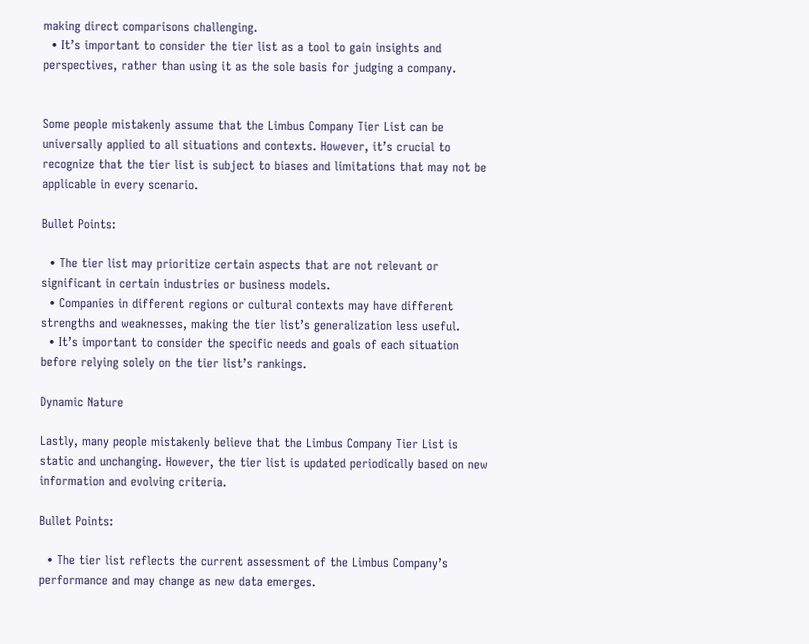making direct comparisons challenging.
  • It’s important to consider the tier list as a tool to gain insights and perspectives, rather than using it as the sole basis for judging a company.


Some people mistakenly assume that the Limbus Company Tier List can be universally applied to all situations and contexts. However, it’s crucial to recognize that the tier list is subject to biases and limitations that may not be applicable in every scenario.

Bullet Points:

  • The tier list may prioritize certain aspects that are not relevant or significant in certain industries or business models.
  • Companies in different regions or cultural contexts may have different strengths and weaknesses, making the tier list’s generalization less useful.
  • It’s important to consider the specific needs and goals of each situation before relying solely on the tier list’s rankings.

Dynamic Nature

Lastly, many people mistakenly believe that the Limbus Company Tier List is static and unchanging. However, the tier list is updated periodically based on new information and evolving criteria.

Bullet Points:

  • The tier list reflects the current assessment of the Limbus Company’s performance and may change as new data emerges.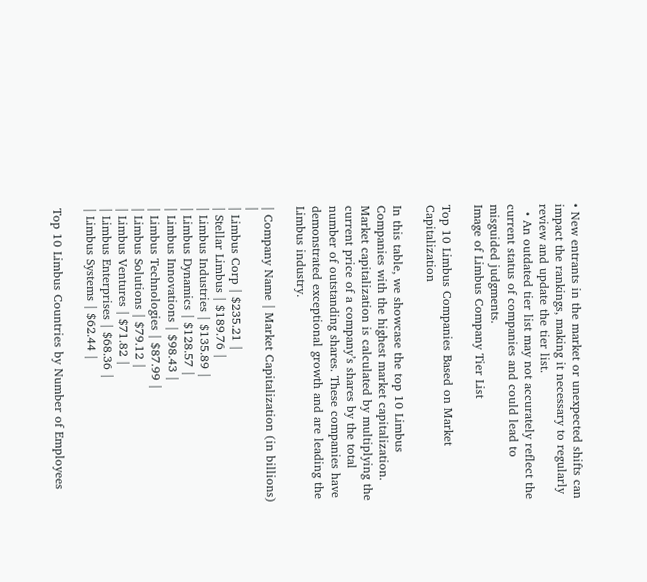• New entrants in the market or unexpected shifts can impact the rankings, making it necessary to regularly review and update the tier list.
  • An outdated tier list may not accurately reflect the current status of companies and could lead to misguided judgments.
Image of Limbus Company Tier List

Top 10 Limbus Companies Based on Market Capitalization

In this table, we showcase the top 10 Limbus Companies with the highest market capitalization. Market capitalization is calculated by multiplying the current price of a company’s shares by the total number of outstanding shares. These companies have demonstrated exceptional growth and are leading the Limbus industry.

| Company Name | Market Capitalization (in billions) |
| Limbus Corp | $235.21 |
| Stellar Limbus | $189.76 |
| Limbus Industries | $135.89 |
| Limbus Dynamics | $128.57 |
| Limbus Innovations | $98.43 |
| Limbus Technologies | $87.99 |
| Limbus Solutions | $79.12 |
| Limbus Ventures | $71.82 |
| Limbus Enterprises | $68.36 |
| Limbus Systems | $62.44 |

Top 10 Limbus Countries by Number of Employees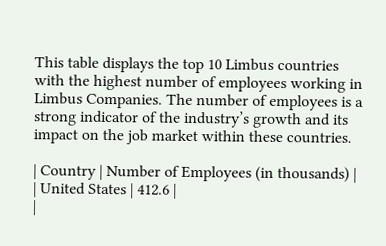This table displays the top 10 Limbus countries with the highest number of employees working in Limbus Companies. The number of employees is a strong indicator of the industry’s growth and its impact on the job market within these countries.

| Country | Number of Employees (in thousands) |
| United States | 412.6 |
|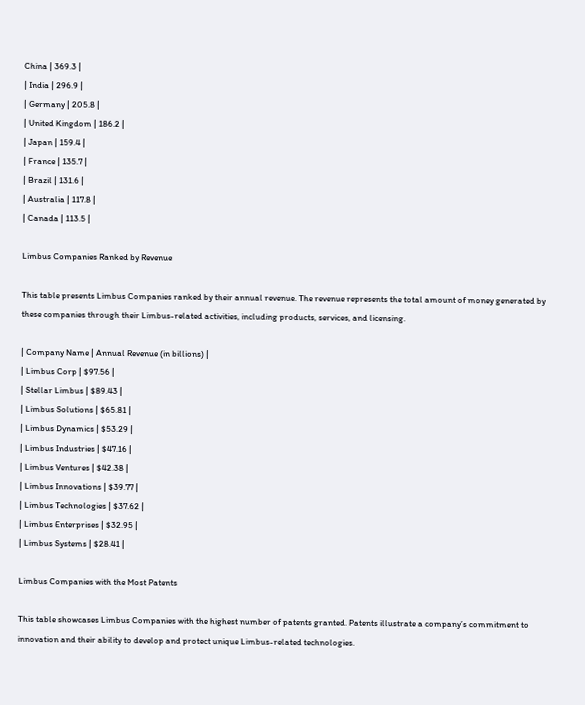China | 369.3 |
| India | 296.9 |
| Germany | 205.8 |
| United Kingdom | 186.2 |
| Japan | 159.4 |
| France | 135.7 |
| Brazil | 131.6 |
| Australia | 117.8 |
| Canada | 113.5 |

Limbus Companies Ranked by Revenue

This table presents Limbus Companies ranked by their annual revenue. The revenue represents the total amount of money generated by these companies through their Limbus-related activities, including products, services, and licensing.

| Company Name | Annual Revenue (in billions) |
| Limbus Corp | $97.56 |
| Stellar Limbus | $89.43 |
| Limbus Solutions | $65.81 |
| Limbus Dynamics | $53.29 |
| Limbus Industries | $47.16 |
| Limbus Ventures | $42.38 |
| Limbus Innovations | $39.77 |
| Limbus Technologies | $37.62 |
| Limbus Enterprises | $32.95 |
| Limbus Systems | $28.41 |

Limbus Companies with the Most Patents

This table showcases Limbus Companies with the highest number of patents granted. Patents illustrate a company’s commitment to innovation and their ability to develop and protect unique Limbus-related technologies.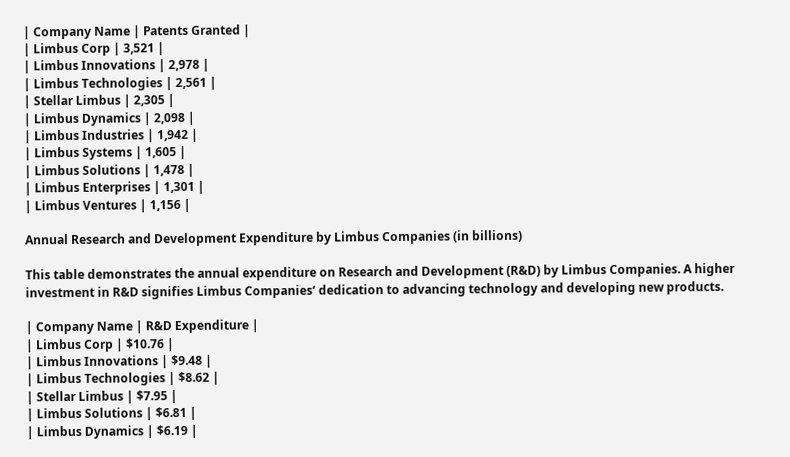| Company Name | Patents Granted |
| Limbus Corp | 3,521 |
| Limbus Innovations | 2,978 |
| Limbus Technologies | 2,561 |
| Stellar Limbus | 2,305 |
| Limbus Dynamics | 2,098 |
| Limbus Industries | 1,942 |
| Limbus Systems | 1,605 |
| Limbus Solutions | 1,478 |
| Limbus Enterprises | 1,301 |
| Limbus Ventures | 1,156 |

Annual Research and Development Expenditure by Limbus Companies (in billions)

This table demonstrates the annual expenditure on Research and Development (R&D) by Limbus Companies. A higher investment in R&D signifies Limbus Companies‘ dedication to advancing technology and developing new products.

| Company Name | R&D Expenditure |
| Limbus Corp | $10.76 |
| Limbus Innovations | $9.48 |
| Limbus Technologies | $8.62 |
| Stellar Limbus | $7.95 |
| Limbus Solutions | $6.81 |
| Limbus Dynamics | $6.19 |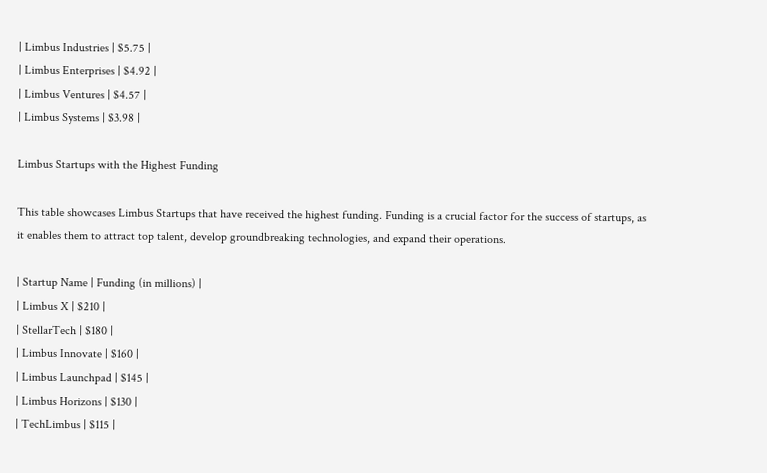| Limbus Industries | $5.75 |
| Limbus Enterprises | $4.92 |
| Limbus Ventures | $4.57 |
| Limbus Systems | $3.98 |

Limbus Startups with the Highest Funding

This table showcases Limbus Startups that have received the highest funding. Funding is a crucial factor for the success of startups, as it enables them to attract top talent, develop groundbreaking technologies, and expand their operations.

| Startup Name | Funding (in millions) |
| Limbus X | $210 |
| StellarTech | $180 |
| Limbus Innovate | $160 |
| Limbus Launchpad | $145 |
| Limbus Horizons | $130 |
| TechLimbus | $115 |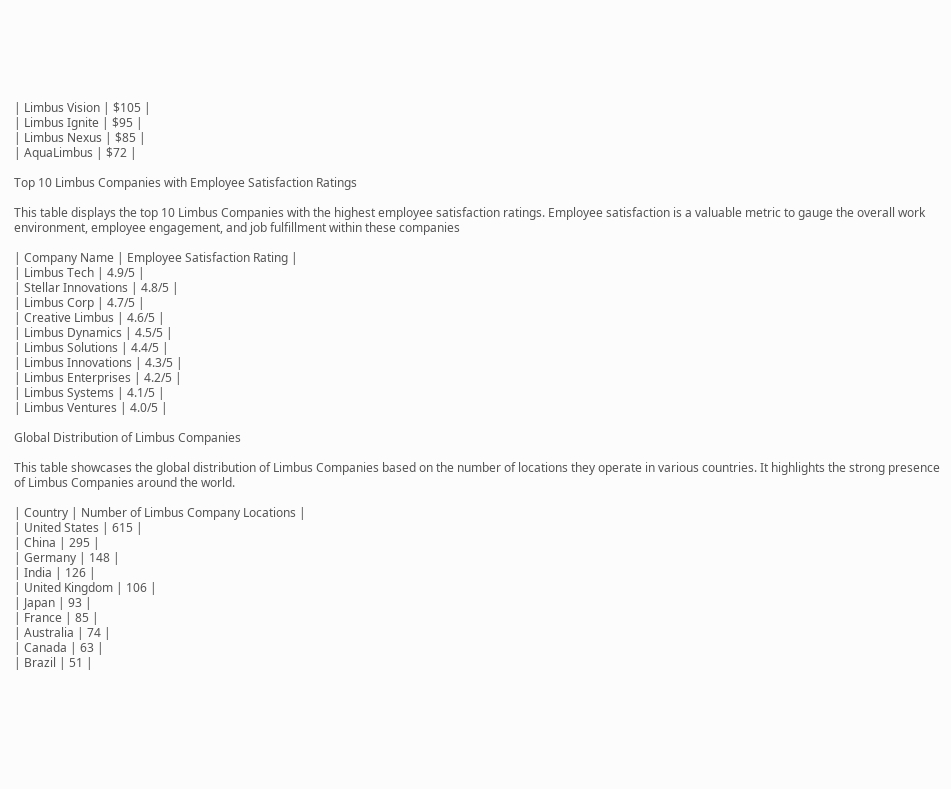| Limbus Vision | $105 |
| Limbus Ignite | $95 |
| Limbus Nexus | $85 |
| AquaLimbus | $72 |

Top 10 Limbus Companies with Employee Satisfaction Ratings

This table displays the top 10 Limbus Companies with the highest employee satisfaction ratings. Employee satisfaction is a valuable metric to gauge the overall work environment, employee engagement, and job fulfillment within these companies

| Company Name | Employee Satisfaction Rating |
| Limbus Tech | 4.9/5 |
| Stellar Innovations | 4.8/5 |
| Limbus Corp | 4.7/5 |
| Creative Limbus | 4.6/5 |
| Limbus Dynamics | 4.5/5 |
| Limbus Solutions | 4.4/5 |
| Limbus Innovations | 4.3/5 |
| Limbus Enterprises | 4.2/5 |
| Limbus Systems | 4.1/5 |
| Limbus Ventures | 4.0/5 |

Global Distribution of Limbus Companies

This table showcases the global distribution of Limbus Companies based on the number of locations they operate in various countries. It highlights the strong presence of Limbus Companies around the world.

| Country | Number of Limbus Company Locations |
| United States | 615 |
| China | 295 |
| Germany | 148 |
| India | 126 |
| United Kingdom | 106 |
| Japan | 93 |
| France | 85 |
| Australia | 74 |
| Canada | 63 |
| Brazil | 51 |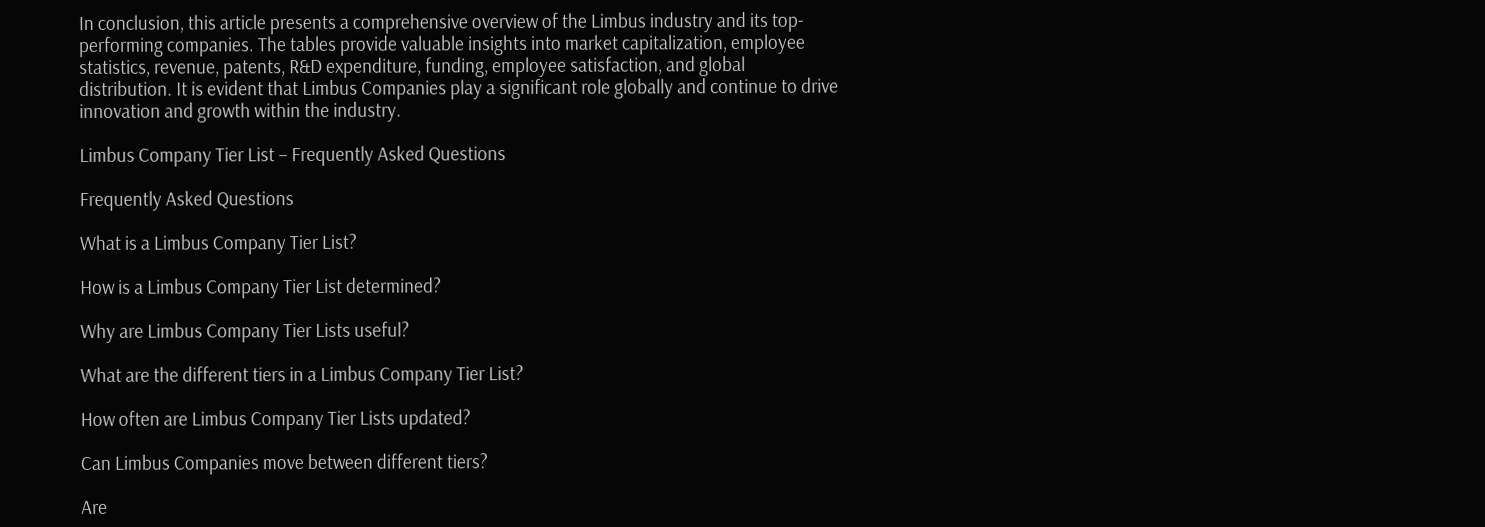In conclusion, this article presents a comprehensive overview of the Limbus industry and its top-performing companies. The tables provide valuable insights into market capitalization, employee statistics, revenue, patents, R&D expenditure, funding, employee satisfaction, and global distribution. It is evident that Limbus Companies play a significant role globally and continue to drive innovation and growth within the industry.

Limbus Company Tier List – Frequently Asked Questions

Frequently Asked Questions

What is a Limbus Company Tier List?

How is a Limbus Company Tier List determined?

Why are Limbus Company Tier Lists useful?

What are the different tiers in a Limbus Company Tier List?

How often are Limbus Company Tier Lists updated?

Can Limbus Companies move between different tiers?

Are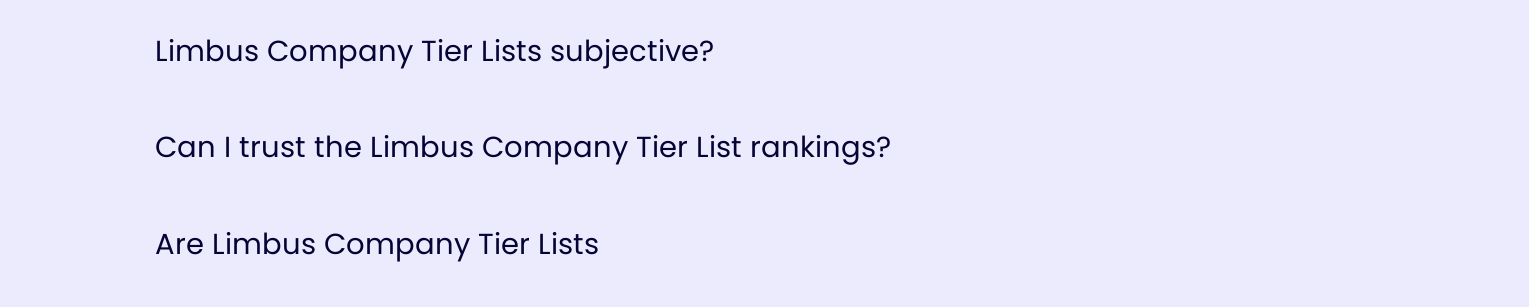Limbus Company Tier Lists subjective?

Can I trust the Limbus Company Tier List rankings?

Are Limbus Company Tier Lists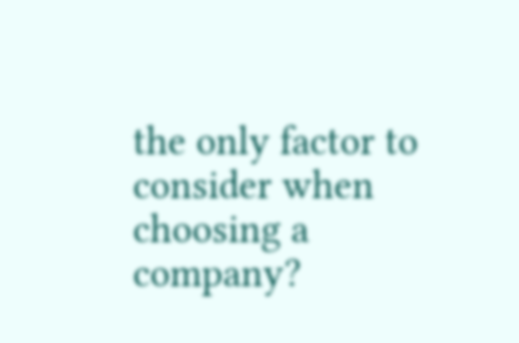the only factor to consider when choosing a company?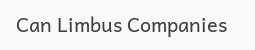Can Limbus Companies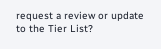request a review or update to the Tier List?